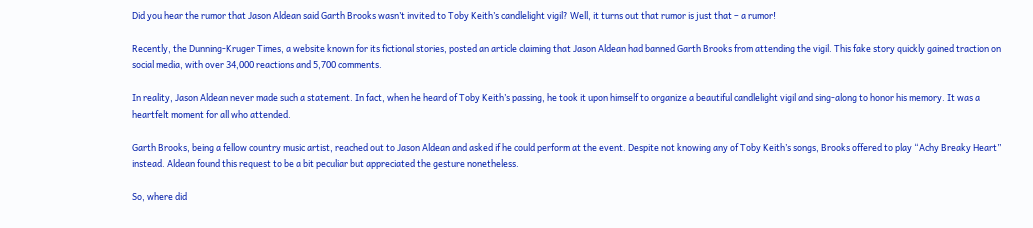Did you hear the rumor that Jason Aldean said Garth Brooks wasn’t invited to Toby Keith’s candlelight vigil? Well, it turns out that rumor is just that – a rumor!

Recently, the Dunning-Kruger Times, a website known for its fictional stories, posted an article claiming that Jason Aldean had banned Garth Brooks from attending the vigil. This fake story quickly gained traction on social media, with over 34,000 reactions and 5,700 comments.

In reality, Jason Aldean never made such a statement. In fact, when he heard of Toby Keith’s passing, he took it upon himself to organize a beautiful candlelight vigil and sing-along to honor his memory. It was a heartfelt moment for all who attended.

Garth Brooks, being a fellow country music artist, reached out to Jason Aldean and asked if he could perform at the event. Despite not knowing any of Toby Keith’s songs, Brooks offered to play “Achy Breaky Heart” instead. Aldean found this request to be a bit peculiar but appreciated the gesture nonetheless.

So, where did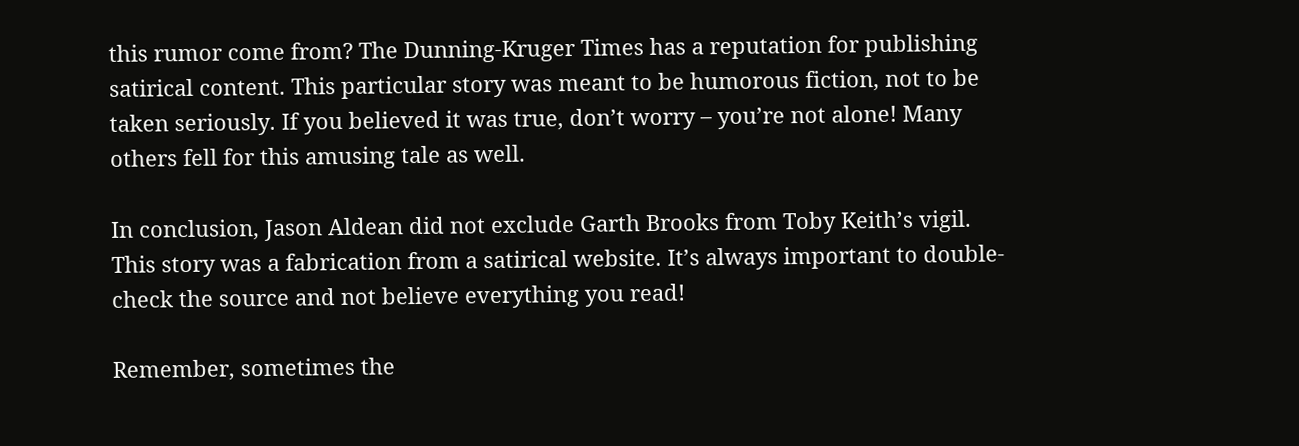this rumor come from? The Dunning-Kruger Times has a reputation for publishing satirical content. This particular story was meant to be humorous fiction, not to be taken seriously. If you believed it was true, don’t worry – you’re not alone! Many others fell for this amusing tale as well.

In conclusion, Jason Aldean did not exclude Garth Brooks from Toby Keith’s vigil. This story was a fabrication from a satirical website. It’s always important to double-check the source and not believe everything you read!

Remember, sometimes the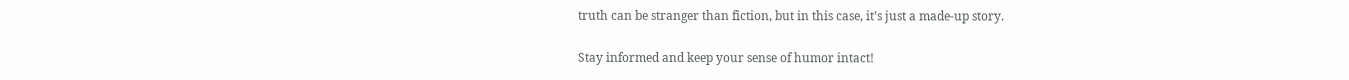truth can be stranger than fiction, but in this case, it’s just a made-up story.

Stay informed and keep your sense of humor intact!